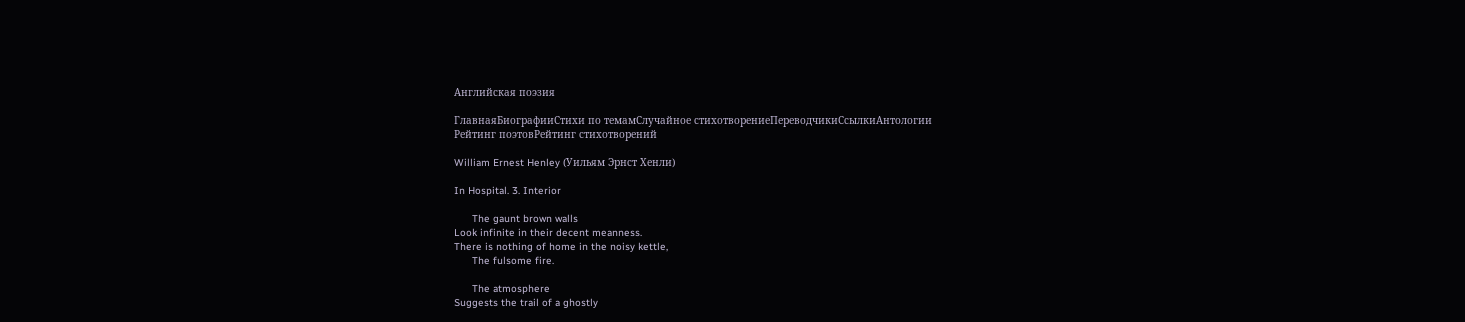Английская поэзия

ГлавнаяБиографииСтихи по темамСлучайное стихотворениеПереводчикиСсылкиАнтологии
Рейтинг поэтовРейтинг стихотворений

William Ernest Henley (Уильям Эрнст Хенли)

In Hospital. 3. Interior

      The gaunt brown walls
Look infinite in their decent meanness.
There is nothing of home in the noisy kettle,
      The fulsome fire.

      The atmosphere
Suggests the trail of a ghostly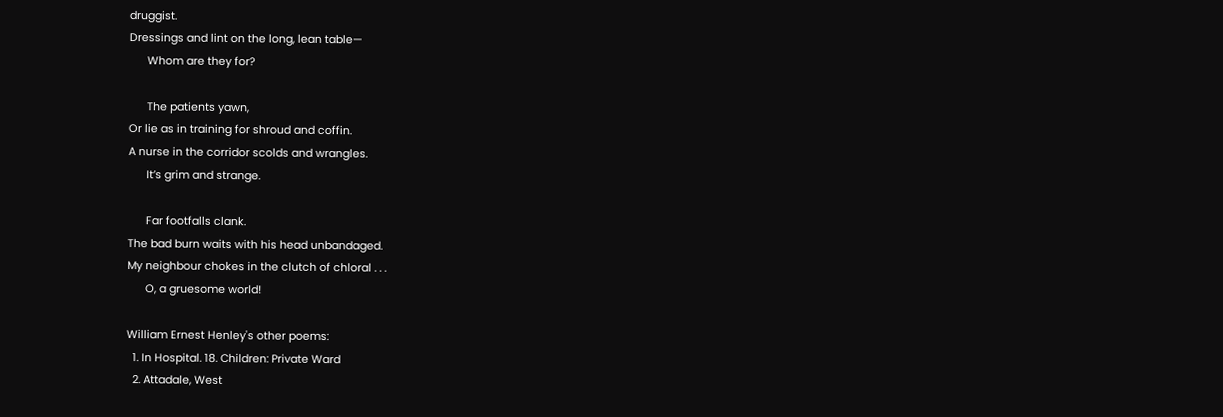druggist.
Dressings and lint on the long, lean table—
      Whom are they for?

      The patients yawn,
Or lie as in training for shroud and coffin.
A nurse in the corridor scolds and wrangles.
      It’s grim and strange.

      Far footfalls clank.
The bad burn waits with his head unbandaged.
My neighbour chokes in the clutch of chloral . . .
      O, a gruesome world!

William Ernest Henley's other poems:
  1. In Hospital. 18. Children: Private Ward
  2. Attadale, West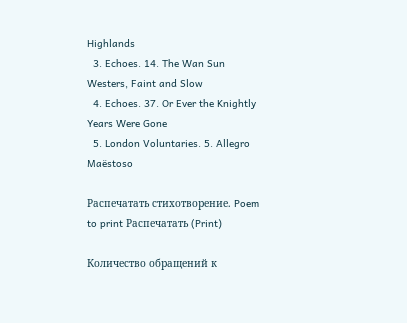Highlands
  3. Echoes. 14. The Wan Sun Westers, Faint and Slow
  4. Echoes. 37. Or Ever the Knightly Years Were Gone
  5. London Voluntaries. 5. Allegro Maëstoso

Распечатать стихотворение. Poem to print Распечатать (Print)

Количество обращений к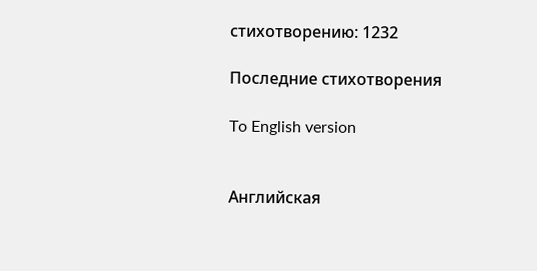стихотворению: 1232

Последние стихотворения

To English version


Английская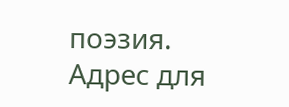поэзия. Адрес для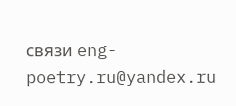связи eng-poetry.ru@yandex.ru